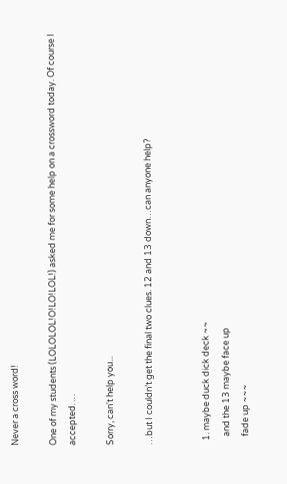Never a cross word!

One of my students (LOLOLOL!O!LO!LOL!) asked me for some help on a crossword today. Of course I accepted….

Sorry, can't help you...

…but I couldn’t get the final two clues. 12 and 13 down…can anyone help?


  1. maybe duck dick deck ~~
    and the 13 maybe face up
    fade up ~~~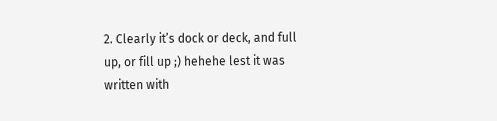2. Clearly it’s dock or deck, and full up, or fill up ;) hehehe lest it was written with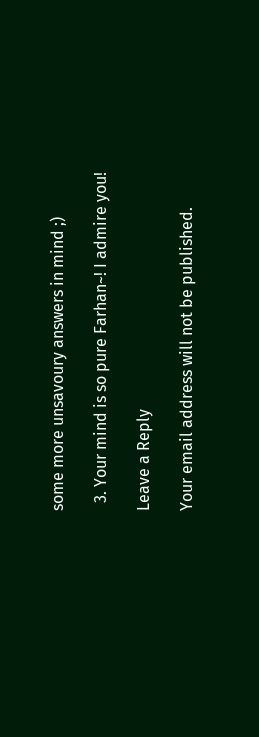some more unsavoury answers in mind ;)

  3. Your mind is so pure Farhan~! I admire you!

Leave a Reply

Your email address will not be published.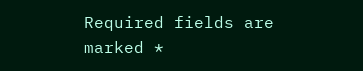Required fields are marked *